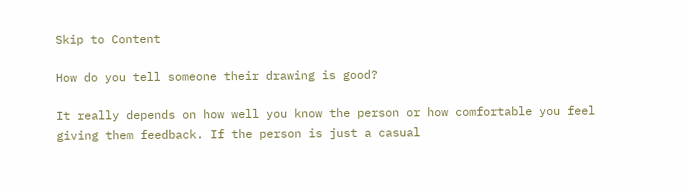Skip to Content

How do you tell someone their drawing is good?

It really depends on how well you know the person or how comfortable you feel giving them feedback. If the person is just a casual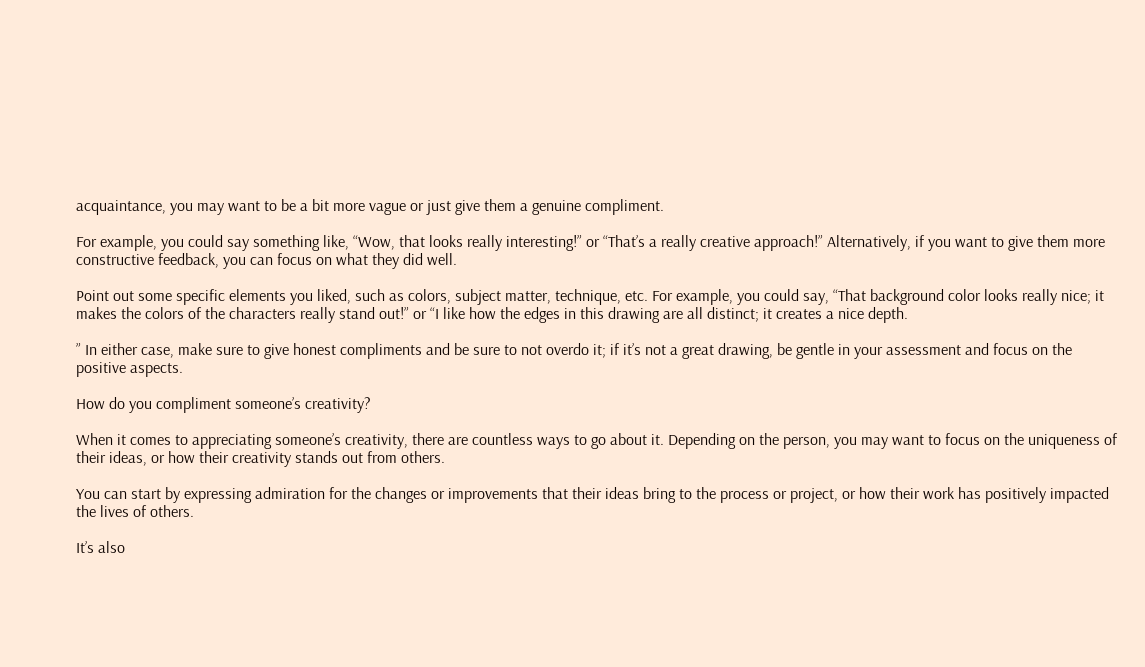acquaintance, you may want to be a bit more vague or just give them a genuine compliment.

For example, you could say something like, “Wow, that looks really interesting!” or “That’s a really creative approach!” Alternatively, if you want to give them more constructive feedback, you can focus on what they did well.

Point out some specific elements you liked, such as colors, subject matter, technique, etc. For example, you could say, “That background color looks really nice; it makes the colors of the characters really stand out!” or “I like how the edges in this drawing are all distinct; it creates a nice depth.

” In either case, make sure to give honest compliments and be sure to not overdo it; if it’s not a great drawing, be gentle in your assessment and focus on the positive aspects.

How do you compliment someone’s creativity?

When it comes to appreciating someone’s creativity, there are countless ways to go about it. Depending on the person, you may want to focus on the uniqueness of their ideas, or how their creativity stands out from others.

You can start by expressing admiration for the changes or improvements that their ideas bring to the process or project, or how their work has positively impacted the lives of others.

It’s also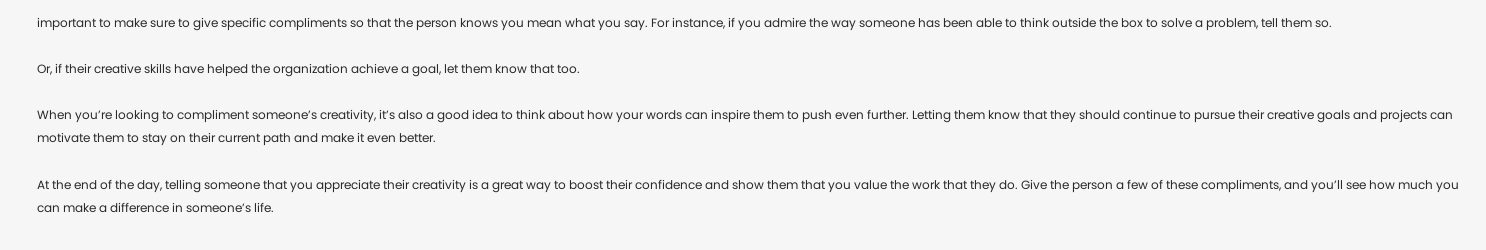important to make sure to give specific compliments so that the person knows you mean what you say. For instance, if you admire the way someone has been able to think outside the box to solve a problem, tell them so.

Or, if their creative skills have helped the organization achieve a goal, let them know that too.

When you’re looking to compliment someone’s creativity, it’s also a good idea to think about how your words can inspire them to push even further. Letting them know that they should continue to pursue their creative goals and projects can motivate them to stay on their current path and make it even better.

At the end of the day, telling someone that you appreciate their creativity is a great way to boost their confidence and show them that you value the work that they do. Give the person a few of these compliments, and you’ll see how much you can make a difference in someone’s life.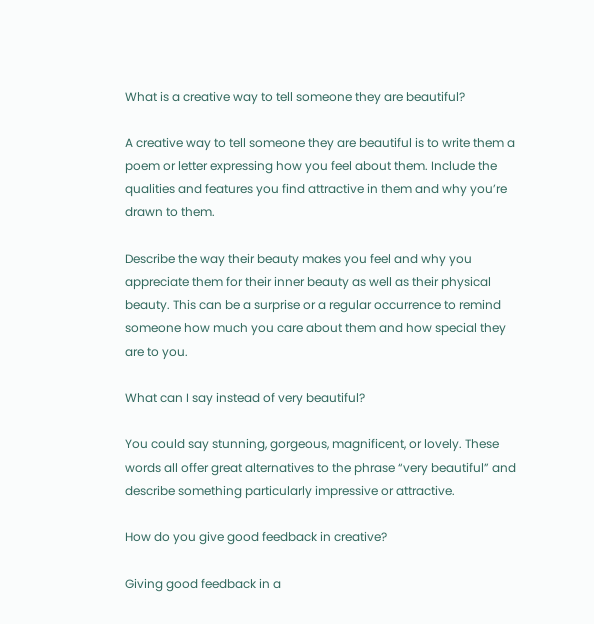What is a creative way to tell someone they are beautiful?

A creative way to tell someone they are beautiful is to write them a poem or letter expressing how you feel about them. Include the qualities and features you find attractive in them and why you’re drawn to them.

Describe the way their beauty makes you feel and why you appreciate them for their inner beauty as well as their physical beauty. This can be a surprise or a regular occurrence to remind someone how much you care about them and how special they are to you.

What can I say instead of very beautiful?

You could say stunning, gorgeous, magnificent, or lovely. These words all offer great alternatives to the phrase “very beautiful” and describe something particularly impressive or attractive.

How do you give good feedback in creative?

Giving good feedback in a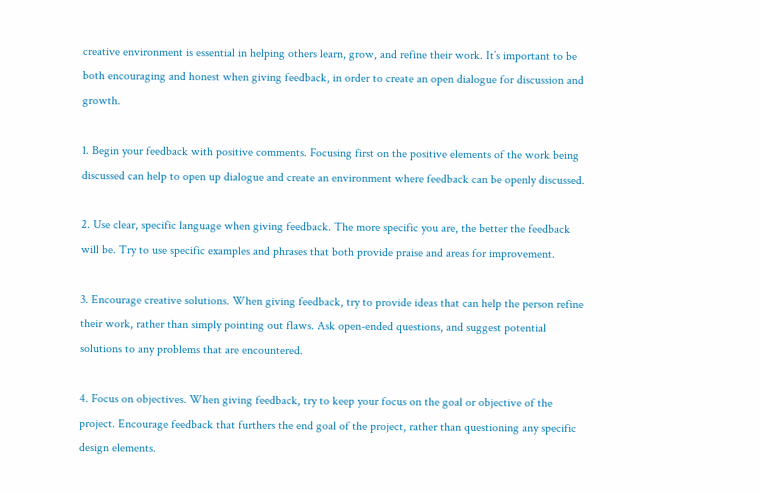creative environment is essential in helping others learn, grow, and refine their work. It’s important to be both encouraging and honest when giving feedback, in order to create an open dialogue for discussion and growth.

1. Begin your feedback with positive comments. Focusing first on the positive elements of the work being discussed can help to open up dialogue and create an environment where feedback can be openly discussed.

2. Use clear, specific language when giving feedback. The more specific you are, the better the feedback will be. Try to use specific examples and phrases that both provide praise and areas for improvement.

3. Encourage creative solutions. When giving feedback, try to provide ideas that can help the person refine their work, rather than simply pointing out flaws. Ask open-ended questions, and suggest potential solutions to any problems that are encountered.

4. Focus on objectives. When giving feedback, try to keep your focus on the goal or objective of the project. Encourage feedback that furthers the end goal of the project, rather than questioning any specific design elements.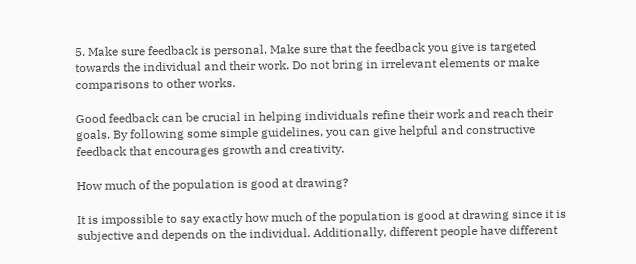5. Make sure feedback is personal. Make sure that the feedback you give is targeted towards the individual and their work. Do not bring in irrelevant elements or make comparisons to other works.

Good feedback can be crucial in helping individuals refine their work and reach their goals. By following some simple guidelines, you can give helpful and constructive feedback that encourages growth and creativity.

How much of the population is good at drawing?

It is impossible to say exactly how much of the population is good at drawing since it is subjective and depends on the individual. Additionally, different people have different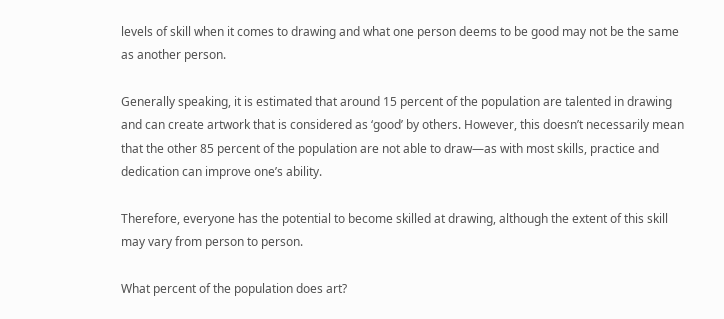levels of skill when it comes to drawing and what one person deems to be good may not be the same as another person.

Generally speaking, it is estimated that around 15 percent of the population are talented in drawing and can create artwork that is considered as ‘good’ by others. However, this doesn’t necessarily mean that the other 85 percent of the population are not able to draw—as with most skills, practice and dedication can improve one’s ability.

Therefore, everyone has the potential to become skilled at drawing, although the extent of this skill may vary from person to person.

What percent of the population does art?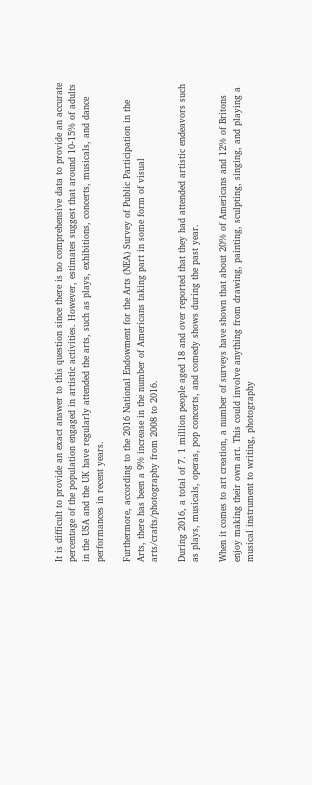It is difficult to provide an exact answer to this question since there is no comprehensive data to provide an accurate percentage of the population engaged in artistic activities. However, estimates suggest that around 10-15% of adults in the USA and the UK have regularly attended the arts, such as plays, exhibitions, concerts, musicals, and dance performances in recent years.

Furthermore, according to the 2016 National Endowment for the Arts (NEA) Survey of Public Participation in the Arts, there has been a 9% increase in the number of Americans taking part in some form of visual arts/crafts/photography from 2008 to 2016.

During 2016, a total of 7. 1 million people aged 18 and over reported that they had attended artistic endeavors such as plays, musicals, operas, pop concerts, and comedy shows during the past year.

When it comes to art creation, a number of surveys have shown that about 20% of Americans and 12% of Britons enjoy making their own art. This could involve anything from drawing, painting, sculpting, singing, and playing a musical instrument to writing, photography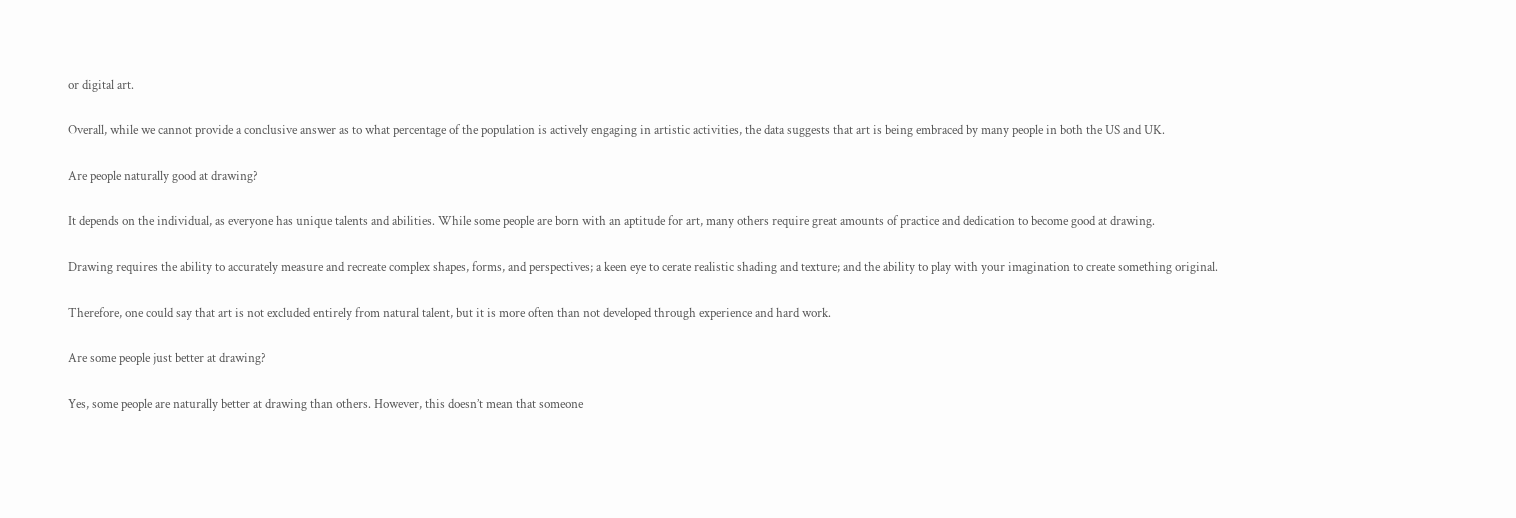or digital art.

Overall, while we cannot provide a conclusive answer as to what percentage of the population is actively engaging in artistic activities, the data suggests that art is being embraced by many people in both the US and UK.

Are people naturally good at drawing?

It depends on the individual, as everyone has unique talents and abilities. While some people are born with an aptitude for art, many others require great amounts of practice and dedication to become good at drawing.

Drawing requires the ability to accurately measure and recreate complex shapes, forms, and perspectives; a keen eye to cerate realistic shading and texture; and the ability to play with your imagination to create something original.

Therefore, one could say that art is not excluded entirely from natural talent, but it is more often than not developed through experience and hard work.

Are some people just better at drawing?

Yes, some people are naturally better at drawing than others. However, this doesn’t mean that someone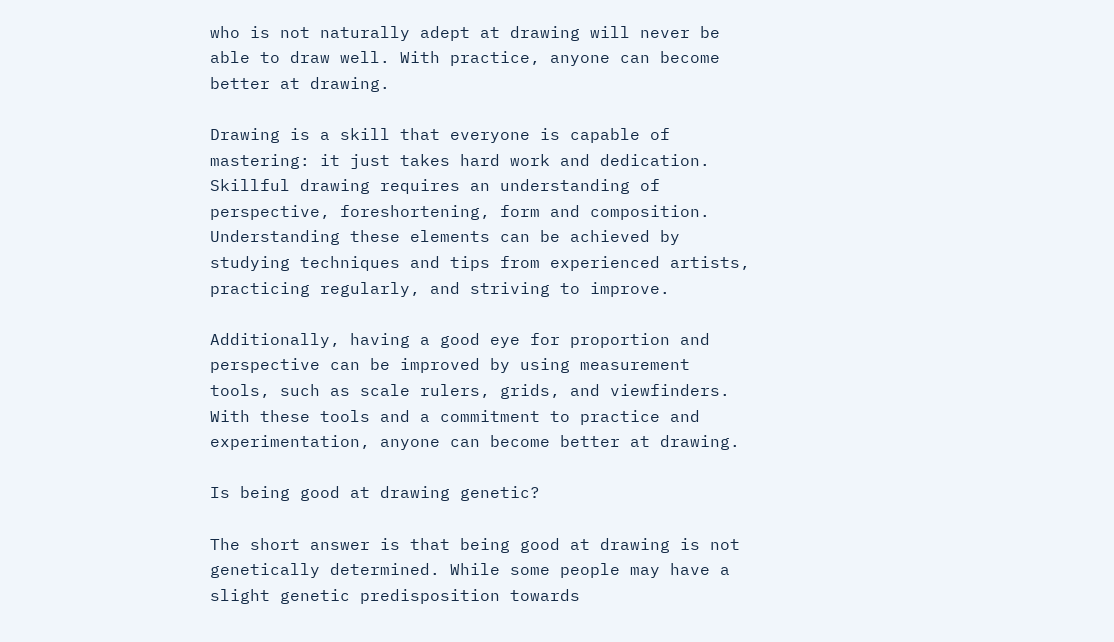who is not naturally adept at drawing will never be able to draw well. With practice, anyone can become better at drawing.

Drawing is a skill that everyone is capable of mastering: it just takes hard work and dedication. Skillful drawing requires an understanding of perspective, foreshortening, form and composition. Understanding these elements can be achieved by studying techniques and tips from experienced artists, practicing regularly, and striving to improve.

Additionally, having a good eye for proportion and perspective can be improved by using measurement tools, such as scale rulers, grids, and viewfinders. With these tools and a commitment to practice and experimentation, anyone can become better at drawing.

Is being good at drawing genetic?

The short answer is that being good at drawing is not genetically determined. While some people may have a slight genetic predisposition towards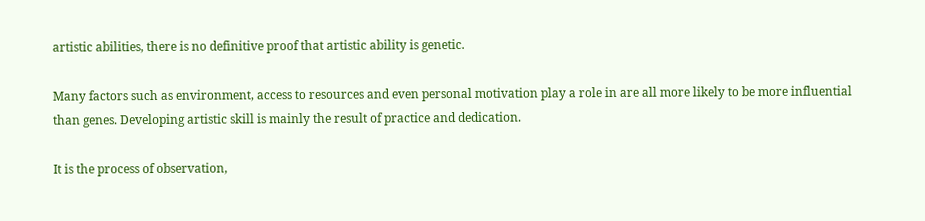artistic abilities, there is no definitive proof that artistic ability is genetic.

Many factors such as environment, access to resources and even personal motivation play a role in are all more likely to be more influential than genes. Developing artistic skill is mainly the result of practice and dedication.

It is the process of observation,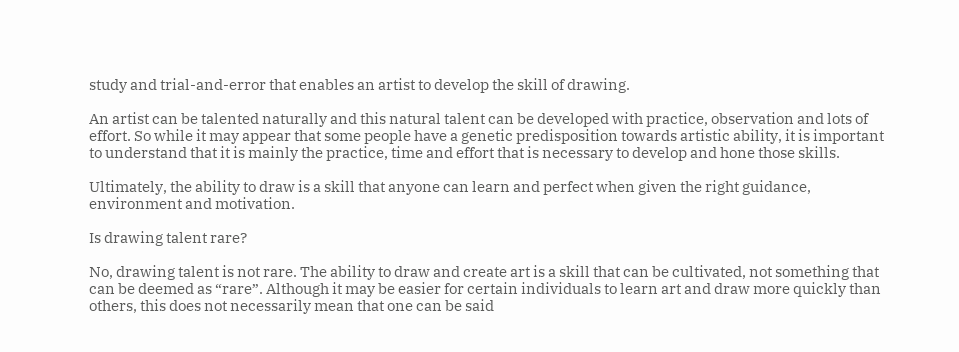study and trial-and-error that enables an artist to develop the skill of drawing.

An artist can be talented naturally and this natural talent can be developed with practice, observation and lots of effort. So while it may appear that some people have a genetic predisposition towards artistic ability, it is important to understand that it is mainly the practice, time and effort that is necessary to develop and hone those skills.

Ultimately, the ability to draw is a skill that anyone can learn and perfect when given the right guidance, environment and motivation.

Is drawing talent rare?

No, drawing talent is not rare. The ability to draw and create art is a skill that can be cultivated, not something that can be deemed as “rare”. Although it may be easier for certain individuals to learn art and draw more quickly than others, this does not necessarily mean that one can be said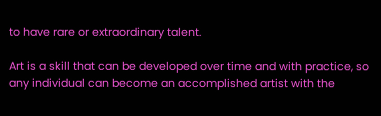to have rare or extraordinary talent.

Art is a skill that can be developed over time and with practice, so any individual can become an accomplished artist with the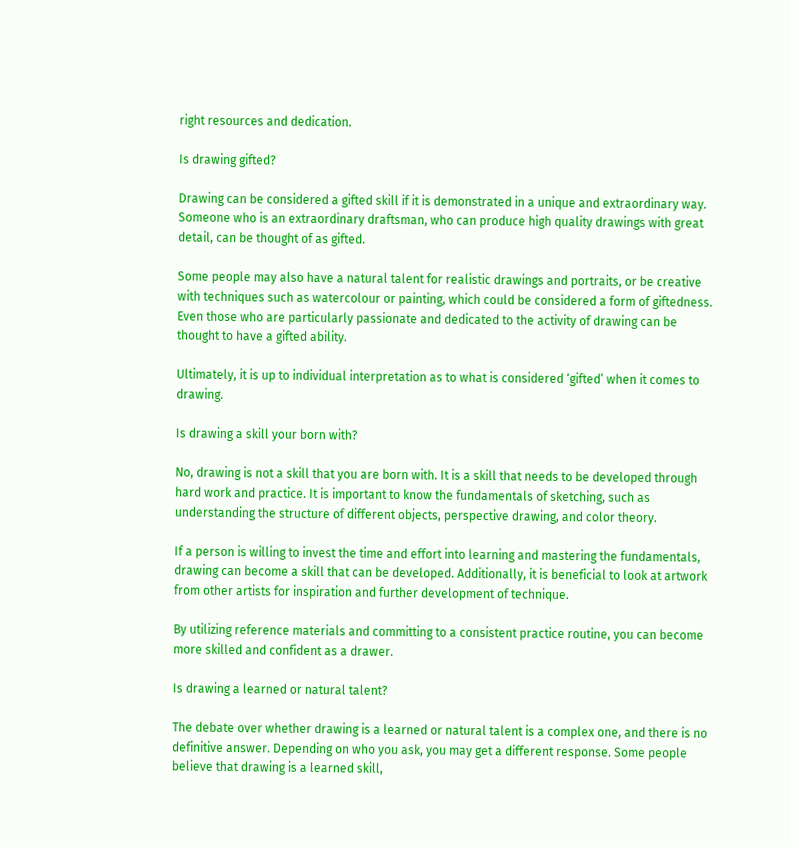right resources and dedication.

Is drawing gifted?

Drawing can be considered a gifted skill if it is demonstrated in a unique and extraordinary way. Someone who is an extraordinary draftsman, who can produce high quality drawings with great detail, can be thought of as gifted.

Some people may also have a natural talent for realistic drawings and portraits, or be creative with techniques such as watercolour or painting, which could be considered a form of giftedness. Even those who are particularly passionate and dedicated to the activity of drawing can be thought to have a gifted ability.

Ultimately, it is up to individual interpretation as to what is considered ‘gifted’ when it comes to drawing.

Is drawing a skill your born with?

No, drawing is not a skill that you are born with. It is a skill that needs to be developed through hard work and practice. It is important to know the fundamentals of sketching, such as understanding the structure of different objects, perspective drawing, and color theory.

If a person is willing to invest the time and effort into learning and mastering the fundamentals, drawing can become a skill that can be developed. Additionally, it is beneficial to look at artwork from other artists for inspiration and further development of technique.

By utilizing reference materials and committing to a consistent practice routine, you can become more skilled and confident as a drawer.

Is drawing a learned or natural talent?

The debate over whether drawing is a learned or natural talent is a complex one, and there is no definitive answer. Depending on who you ask, you may get a different response. Some people believe that drawing is a learned skill,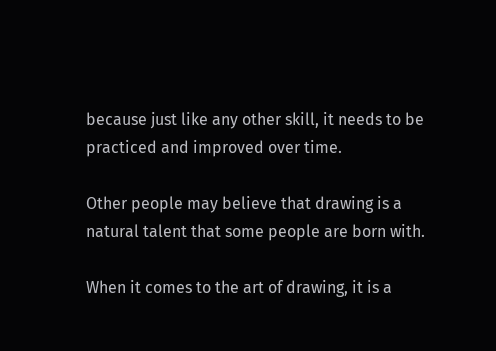because just like any other skill, it needs to be practiced and improved over time.

Other people may believe that drawing is a natural talent that some people are born with.

When it comes to the art of drawing, it is a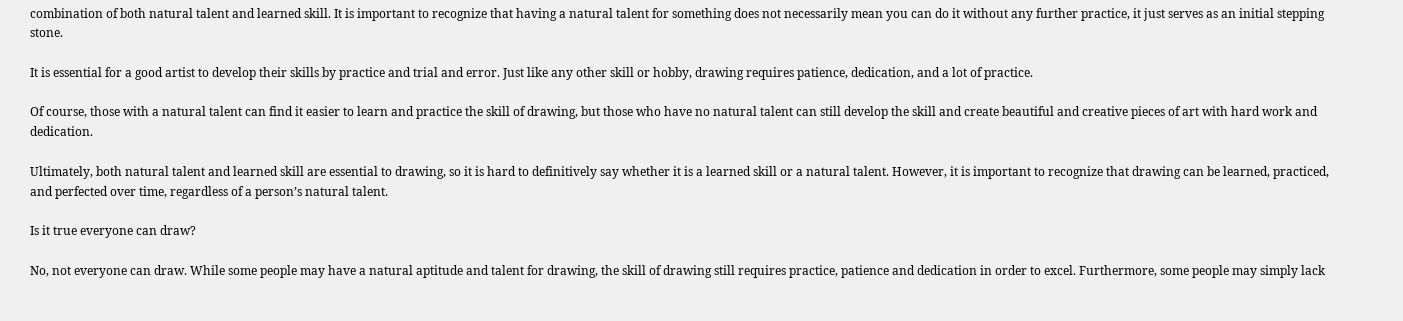combination of both natural talent and learned skill. It is important to recognize that having a natural talent for something does not necessarily mean you can do it without any further practice, it just serves as an initial stepping stone.

It is essential for a good artist to develop their skills by practice and trial and error. Just like any other skill or hobby, drawing requires patience, dedication, and a lot of practice.

Of course, those with a natural talent can find it easier to learn and practice the skill of drawing, but those who have no natural talent can still develop the skill and create beautiful and creative pieces of art with hard work and dedication.

Ultimately, both natural talent and learned skill are essential to drawing, so it is hard to definitively say whether it is a learned skill or a natural talent. However, it is important to recognize that drawing can be learned, practiced, and perfected over time, regardless of a person’s natural talent.

Is it true everyone can draw?

No, not everyone can draw. While some people may have a natural aptitude and talent for drawing, the skill of drawing still requires practice, patience and dedication in order to excel. Furthermore, some people may simply lack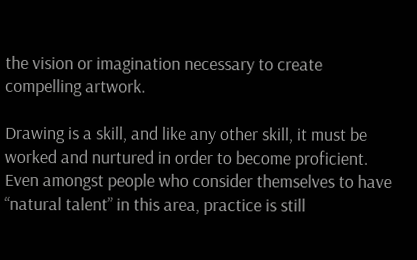the vision or imagination necessary to create compelling artwork.

Drawing is a skill, and like any other skill, it must be worked and nurtured in order to become proficient. Even amongst people who consider themselves to have “natural talent” in this area, practice is still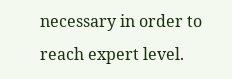necessary in order to reach expert level.